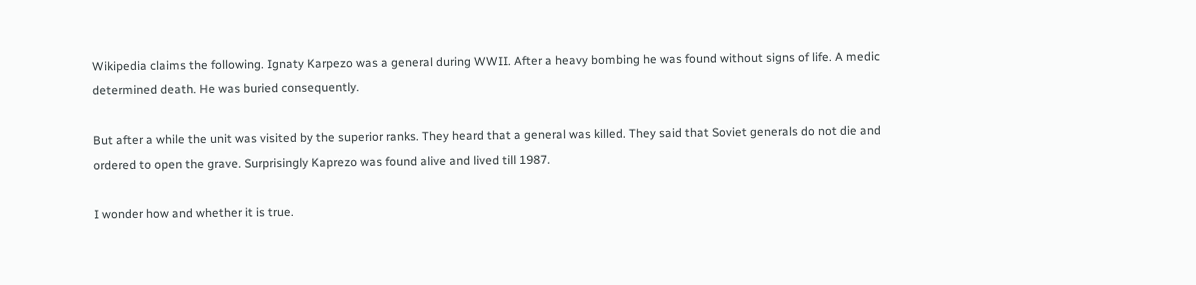Wikipedia claims the following. Ignaty Karpezo was a general during WWII. After a heavy bombing he was found without signs of life. A medic determined death. He was buried consequently.

But after a while the unit was visited by the superior ranks. They heard that a general was killed. They said that Soviet generals do not die and ordered to open the grave. Surprisingly Kaprezo was found alive and lived till 1987.

I wonder how and whether it is true.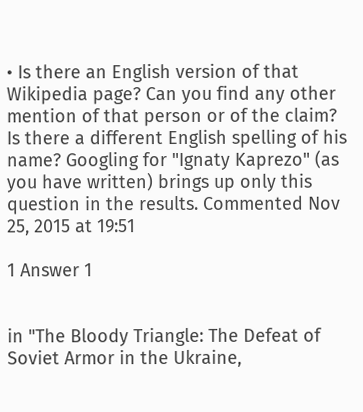• Is there an English version of that Wikipedia page? Can you find any other mention of that person or of the claim? Is there a different English spelling of his name? Googling for "Ignaty Kaprezo" (as you have written) brings up only this question in the results. Commented Nov 25, 2015 at 19:51

1 Answer 1


in "The Bloody Triangle: The Defeat of Soviet Armor in the Ukraine,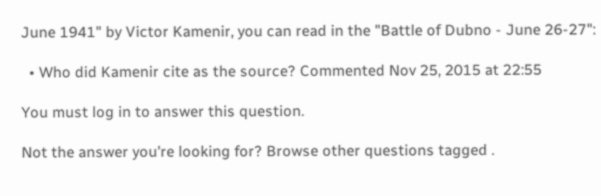June 1941" by Victor Kamenir, you can read in the "Battle of Dubno - June 26-27":

  • Who did Kamenir cite as the source? Commented Nov 25, 2015 at 22:55

You must log in to answer this question.

Not the answer you're looking for? Browse other questions tagged .